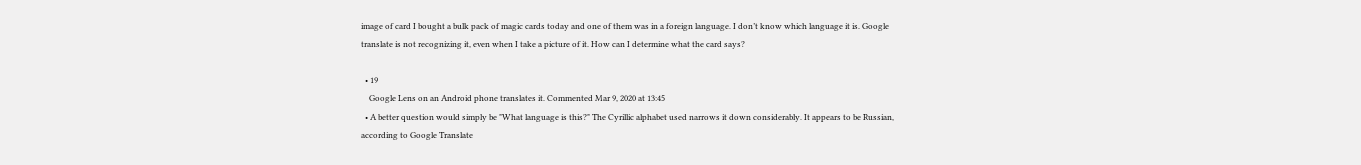image of card I bought a bulk pack of magic cards today and one of them was in a foreign language. I don’t know which language it is. Google translate is not recognizing it, even when I take a picture of it. How can I determine what the card says?

  • 19
    Google Lens on an Android phone translates it. Commented Mar 9, 2020 at 13:45
  • A better question would simply be "What language is this?" The Cyrillic alphabet used narrows it down considerably. It appears to be Russian, according to Google Translate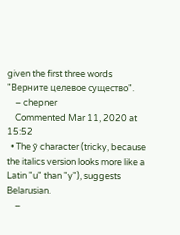given the first three words "Верните целевое существо".
    – chepner
    Commented Mar 11, 2020 at 15:52
  • The ў character (tricky, because the italics version looks more like a Latin "u" than "y"), suggests Belarusian.
    –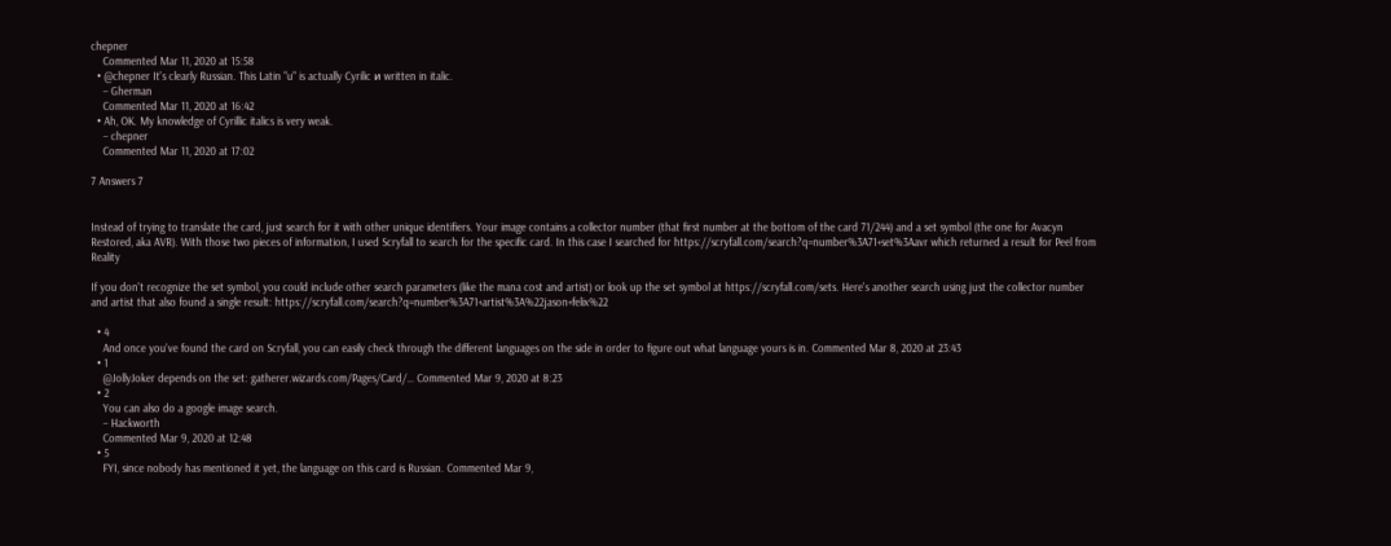chepner
    Commented Mar 11, 2020 at 15:58
  • @chepner It's clearly Russian. This Latin "u" is actually Cyrilic и written in italic.
    – Gherman
    Commented Mar 11, 2020 at 16:42
  • Ah, OK. My knowledge of Cyrillic italics is very weak.
    – chepner
    Commented Mar 11, 2020 at 17:02

7 Answers 7


Instead of trying to translate the card, just search for it with other unique identifiers. Your image contains a collector number (that first number at the bottom of the card 71/244) and a set symbol (the one for Avacyn Restored, aka AVR). With those two pieces of information, I used Scryfall to search for the specific card. In this case I searched for https://scryfall.com/search?q=number%3A71+set%3Aavr which returned a result for Peel from Reality

If you don't recognize the set symbol, you could include other search parameters (like the mana cost and artist) or look up the set symbol at https://scryfall.com/sets. Here's another search using just the collector number and artist that also found a single result: https://scryfall.com/search?q=number%3A71+artist%3A%22jason+felix%22

  • 4
    And once you've found the card on Scryfall, you can easily check through the different languages on the side in order to figure out what language yours is in. Commented Mar 8, 2020 at 23:43
  • 1
    @JollyJoker depends on the set: gatherer.wizards.com/Pages/Card/… Commented Mar 9, 2020 at 8:23
  • 2
    You can also do a google image search.
    – Hackworth
    Commented Mar 9, 2020 at 12:48
  • 5
    FYI, since nobody has mentioned it yet, the language on this card is Russian. Commented Mar 9,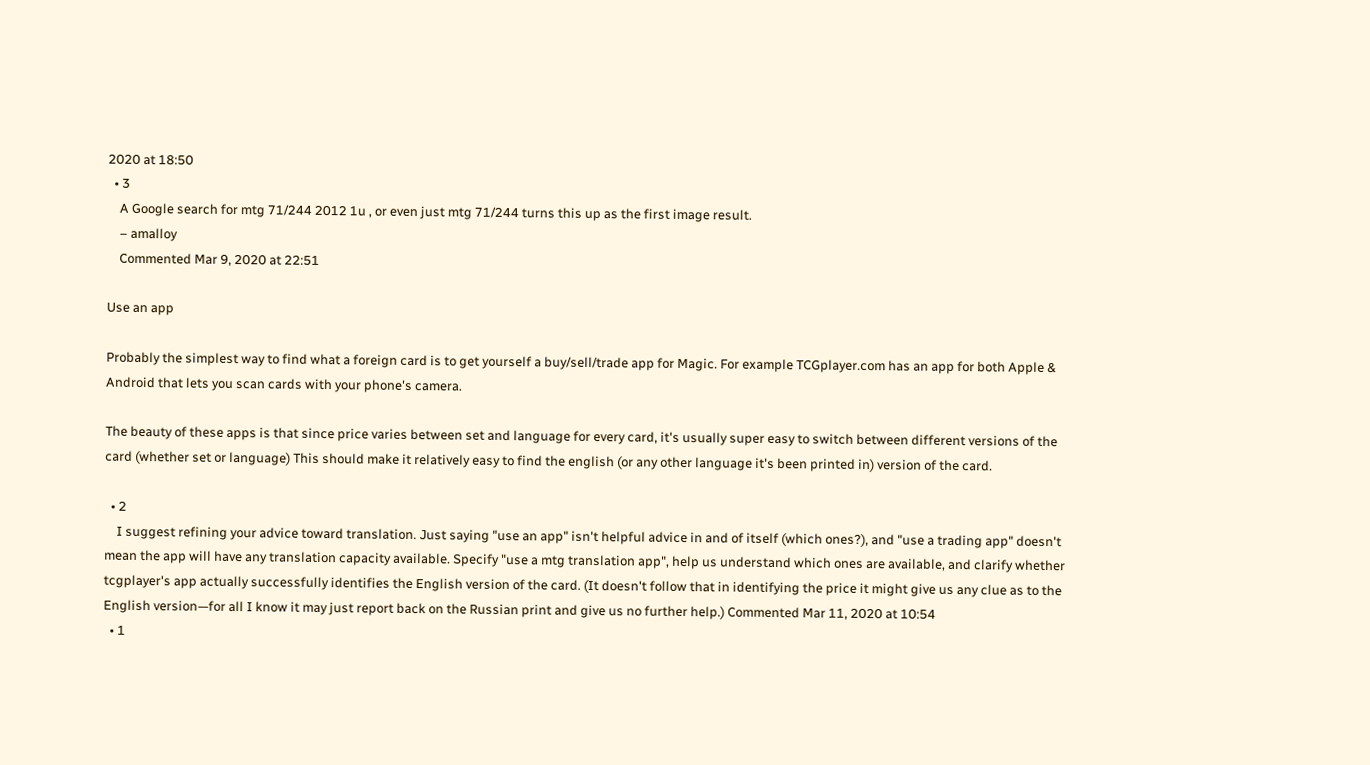2020 at 18:50
  • 3
    A Google search for mtg 71/244 2012 1u , or even just mtg 71/244 turns this up as the first image result.
    – amalloy
    Commented Mar 9, 2020 at 22:51

Use an app

Probably the simplest way to find what a foreign card is to get yourself a buy/sell/trade app for Magic. For example TCGplayer.com has an app for both Apple & Android that lets you scan cards with your phone's camera.

The beauty of these apps is that since price varies between set and language for every card, it's usually super easy to switch between different versions of the card (whether set or language) This should make it relatively easy to find the english (or any other language it's been printed in) version of the card.

  • 2
    I suggest refining your advice toward translation. Just saying "use an app" isn't helpful advice in and of itself (which ones?), and "use a trading app" doesn't mean the app will have any translation capacity available. Specify "use a mtg translation app", help us understand which ones are available, and clarify whether tcgplayer's app actually successfully identifies the English version of the card. (It doesn't follow that in identifying the price it might give us any clue as to the English version—for all I know it may just report back on the Russian print and give us no further help.) Commented Mar 11, 2020 at 10:54
  • 1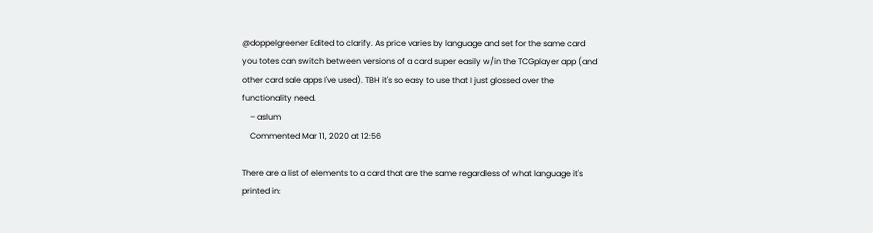@doppelgreener Edited to clarify. As price varies by language and set for the same card you totes can switch between versions of a card super easily w/in the TCGplayer app (and other card sale apps I've used). TBH it's so easy to use that I just glossed over the functionality need.
    – aslum
    Commented Mar 11, 2020 at 12:56

There are a list of elements to a card that are the same regardless of what language it's printed in: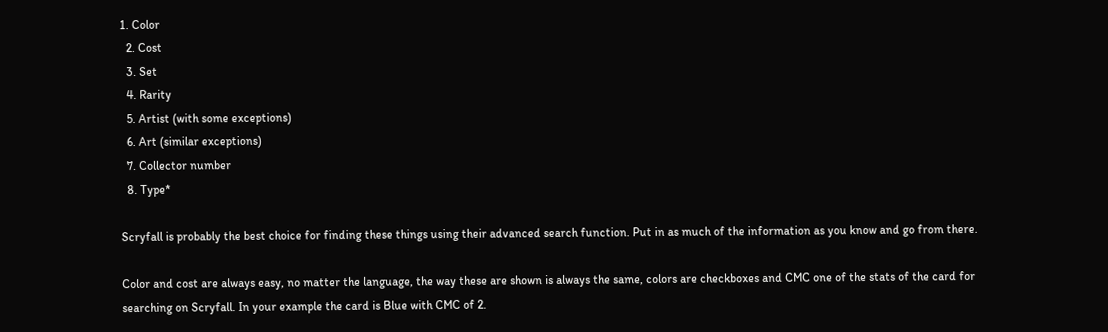1. Color
  2. Cost
  3. Set
  4. Rarity
  5. Artist (with some exceptions)
  6. Art (similar exceptions)
  7. Collector number
  8. Type*

Scryfall is probably the best choice for finding these things using their advanced search function. Put in as much of the information as you know and go from there.

Color and cost are always easy, no matter the language, the way these are shown is always the same, colors are checkboxes and CMC one of the stats of the card for searching on Scryfall. In your example the card is Blue with CMC of 2.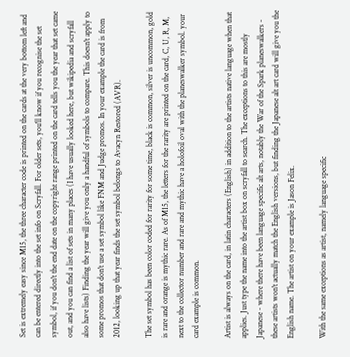Set is extremely easy since M15, the three character code is printed on the cards at the very bottom left and can be entered directly into the set info on Scryfall. For older sets, you'll know if you recognise the set symbol, if you don't the end date on the copyright range printed on the card tells you the year that set came out, and you can find a list of sets in many places (I have usually looked here, but wikipedia and scryfall also have lists) Finding the year will give you only a handful of symbols to compare. This doesn't apply to some promos that don't use a set symbol like FNM and Judge promos. In your example the card is from 2012, looking up that year finds the set symbol belongs to Avacyn Restored (AVR).

The set symbol has been color coded for rarity for some time, black is common, silver is uncommon, gold is rare and orange is mythic rare. As of M15, the letters for the rarity are printed on the card, C, U, R, M, next to the collector number and rare and mythic have a holofoil oval with the planeswalker symbol. your card example is common.

Artist is always on the card, in latin characters (English) in addition to the artists native language when that applies. Just type the name into the artist box on scryfall to search. The exceptions to this are mostly Japanese - where there have been language specific alt arts, notably the War of the Spark planeswalkers - these artists won't actually match the English versions, but finding the Japanese alt art card will give you the English name. The artist on your example is Jason Felix.

With the same exceptions as artist, namely language specific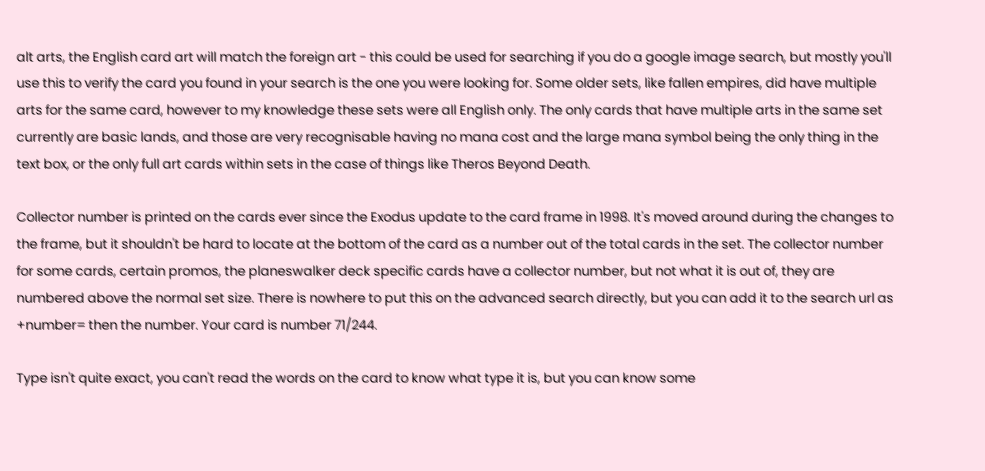alt arts, the English card art will match the foreign art - this could be used for searching if you do a google image search, but mostly you'll use this to verify the card you found in your search is the one you were looking for. Some older sets, like fallen empires, did have multiple arts for the same card, however to my knowledge these sets were all English only. The only cards that have multiple arts in the same set currently are basic lands, and those are very recognisable having no mana cost and the large mana symbol being the only thing in the text box, or the only full art cards within sets in the case of things like Theros Beyond Death.

Collector number is printed on the cards ever since the Exodus update to the card frame in 1998. It's moved around during the changes to the frame, but it shouldn't be hard to locate at the bottom of the card as a number out of the total cards in the set. The collector number for some cards, certain promos, the planeswalker deck specific cards have a collector number, but not what it is out of, they are numbered above the normal set size. There is nowhere to put this on the advanced search directly, but you can add it to the search url as +number= then the number. Your card is number 71/244.

Type isn't quite exact, you can't read the words on the card to know what type it is, but you can know some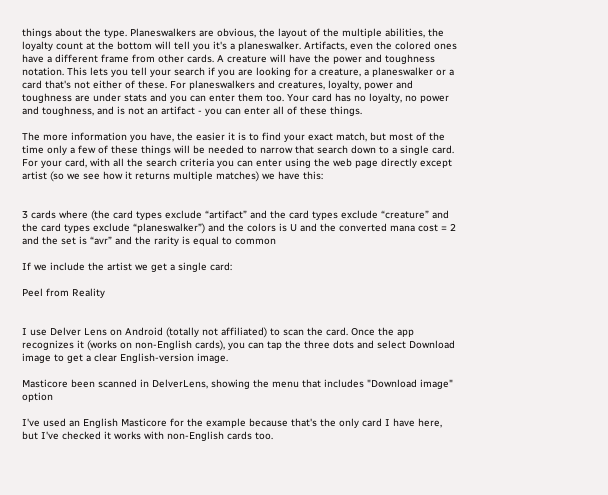things about the type. Planeswalkers are obvious, the layout of the multiple abilities, the loyalty count at the bottom will tell you it's a planeswalker. Artifacts, even the colored ones have a different frame from other cards. A creature will have the power and toughness notation. This lets you tell your search if you are looking for a creature, a planeswalker or a card that's not either of these. For planeswalkers and creatures, loyalty, power and toughness are under stats and you can enter them too. Your card has no loyalty, no power and toughness, and is not an artifact - you can enter all of these things.

The more information you have, the easier it is to find your exact match, but most of the time only a few of these things will be needed to narrow that search down to a single card. For your card, with all the search criteria you can enter using the web page directly except artist (so we see how it returns multiple matches) we have this:


3 cards where (the card types exclude “artifact” and the card types exclude “creature” and the card types exclude “planeswalker”) and the colors is U and the converted mana cost = 2 and the set is “avr” and the rarity is equal to common

If we include the artist we get a single card:

Peel from Reality


I use Delver Lens on Android (totally not affiliated) to scan the card. Once the app recognizes it (works on non-English cards), you can tap the three dots and select Download image to get a clear English-version image.

Masticore been scanned in DelverLens, showing the menu that includes "Download image" option

I've used an English Masticore for the example because that's the only card I have here, but I've checked it works with non-English cards too.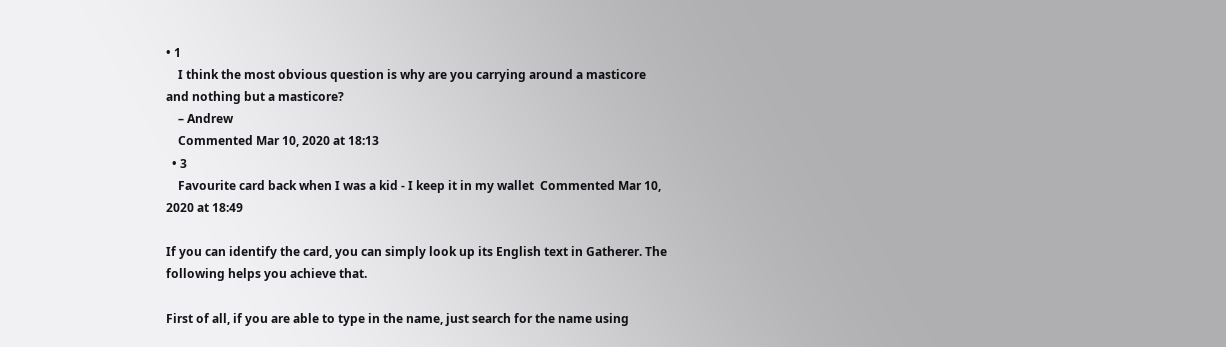• 1
    I think the most obvious question is why are you carrying around a masticore and nothing but a masticore?
    – Andrew
    Commented Mar 10, 2020 at 18:13
  • 3
    Favourite card back when I was a kid - I keep it in my wallet  Commented Mar 10, 2020 at 18:49

If you can identify the card, you can simply look up its English text in Gatherer. The following helps you achieve that.

First of all, if you are able to type in the name, just search for the name using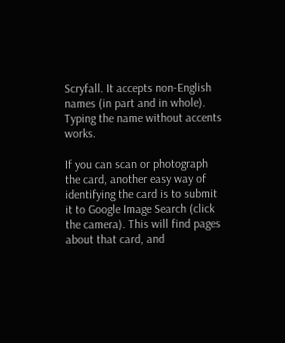Scryfall. It accepts non-English names (in part and in whole). Typing the name without accents works.

If you can scan or photograph the card, another easy way of identifying the card is to submit it to Google Image Search (click the camera). This will find pages about that card, and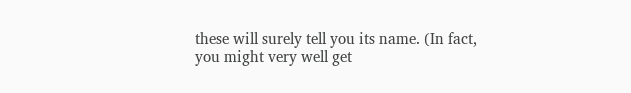these will surely tell you its name. (In fact, you might very well get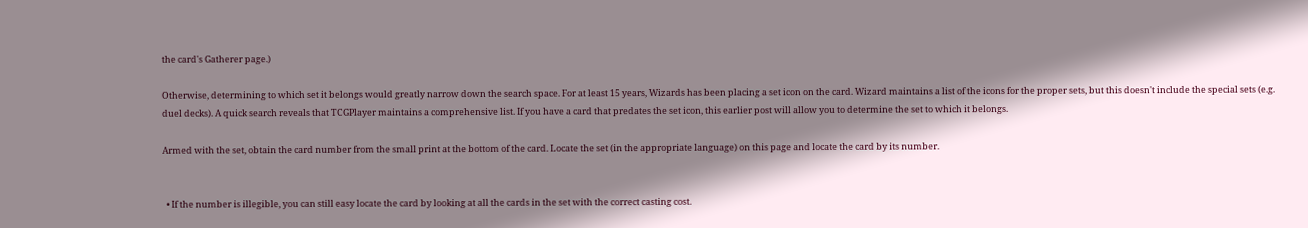the card's Gatherer page.)

Otherwise, determining to which set it belongs would greatly narrow down the search space. For at least 15 years, Wizards has been placing a set icon on the card. Wizard maintains a list of the icons for the proper sets, but this doesn't include the special sets (e.g. duel decks). A quick search reveals that TCGPlayer maintains a comprehensive list. If you have a card that predates the set icon, this earlier post will allow you to determine the set to which it belongs.

Armed with the set, obtain the card number from the small print at the bottom of the card. Locate the set (in the appropriate language) on this page and locate the card by its number.


  • If the number is illegible, you can still easy locate the card by looking at all the cards in the set with the correct casting cost.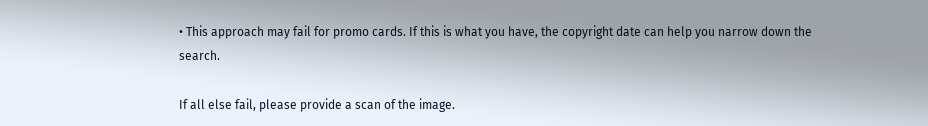• This approach may fail for promo cards. If this is what you have, the copyright date can help you narrow down the search.

If all else fail, please provide a scan of the image.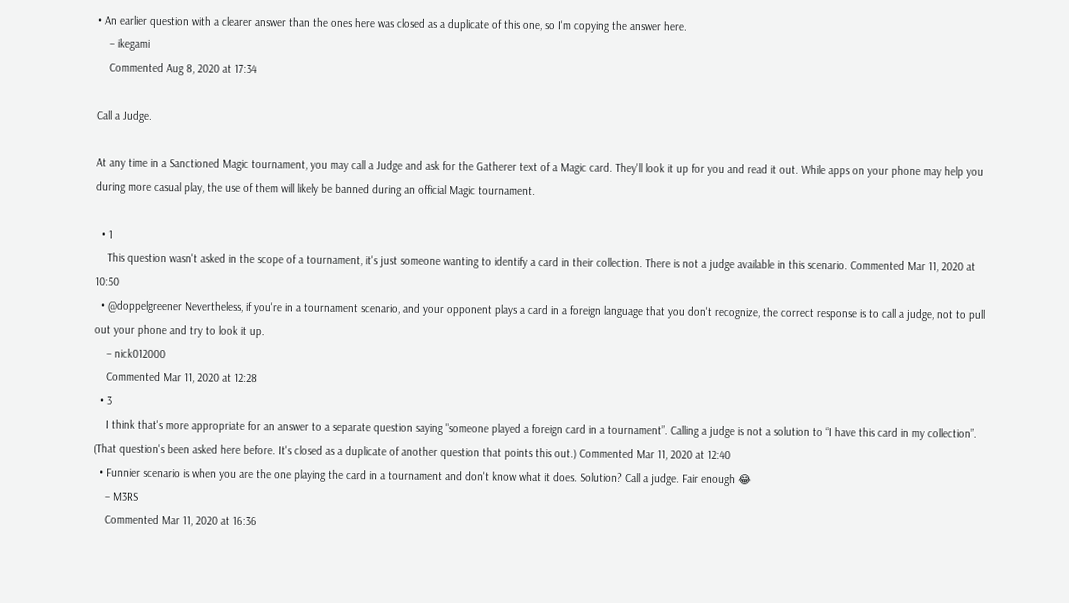• An earlier question with a clearer answer than the ones here was closed as a duplicate of this one, so I'm copying the answer here.
    – ikegami
    Commented Aug 8, 2020 at 17:34

Call a Judge.

At any time in a Sanctioned Magic tournament, you may call a Judge and ask for the Gatherer text of a Magic card. They'll look it up for you and read it out. While apps on your phone may help you during more casual play, the use of them will likely be banned during an official Magic tournament.

  • 1
    This question wasn't asked in the scope of a tournament, it's just someone wanting to identify a card in their collection. There is not a judge available in this scenario. Commented Mar 11, 2020 at 10:50
  • @doppelgreener Nevertheless, if you're in a tournament scenario, and your opponent plays a card in a foreign language that you don't recognize, the correct response is to call a judge, not to pull out your phone and try to look it up.
    – nick012000
    Commented Mar 11, 2020 at 12:28
  • 3
    I think that's more appropriate for an answer to a separate question saying "someone played a foreign card in a tournament”. Calling a judge is not a solution to “I have this card in my collection”. (That question's been asked here before. It's closed as a duplicate of another question that points this out.) Commented Mar 11, 2020 at 12:40
  • Funnier scenario is when you are the one playing the card in a tournament and don't know what it does. Solution? Call a judge. Fair enough 😂
    – M3RS
    Commented Mar 11, 2020 at 16:36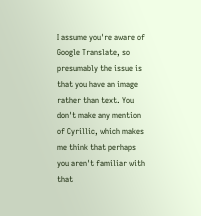I assume you're aware of Google Translate, so presumably the issue is that you have an image rather than text. You don't make any mention of Cyrillic, which makes me think that perhaps you aren't familiar with that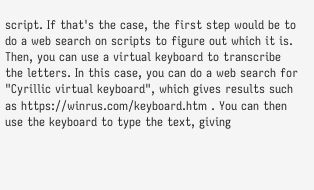script. If that's the case, the first step would be to do a web search on scripts to figure out which it is. Then, you can use a virtual keyboard to transcribe the letters. In this case, you can do a web search for "Cyrillic virtual keyboard", which gives results such as https://winrus.com/keyboard.htm . You can then use the keyboard to type the text, giving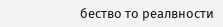бество то реалвности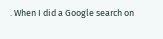. When I did a Google search on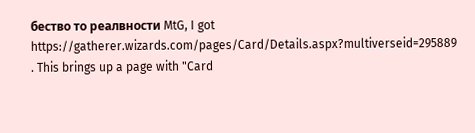бество то реалвности MtG, I got https://gatherer.wizards.com/pages/Card/Details.aspx?multiverseid=295889 . This brings up a page with "Card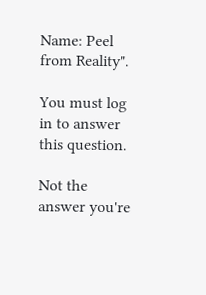Name: Peel from Reality".

You must log in to answer this question.

Not the answer you're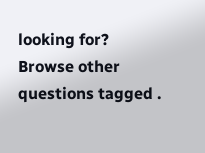looking for? Browse other questions tagged .